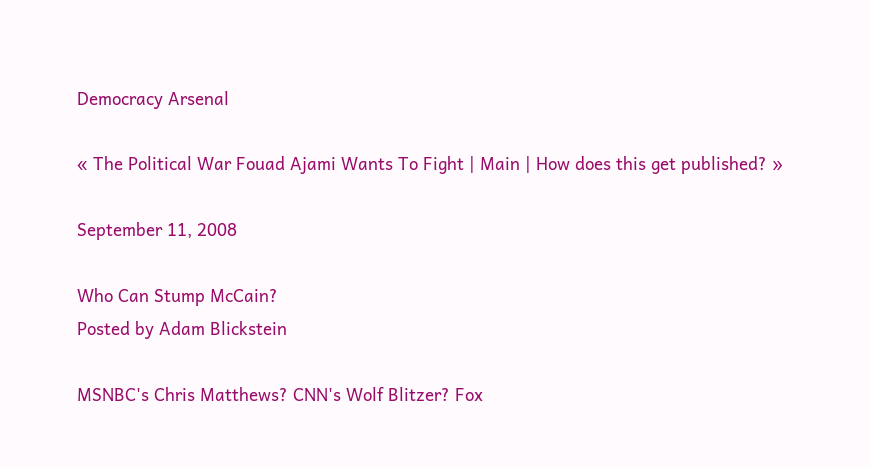Democracy Arsenal

« The Political War Fouad Ajami Wants To Fight | Main | How does this get published? »

September 11, 2008

Who Can Stump McCain?
Posted by Adam Blickstein

MSNBC's Chris Matthews? CNN's Wolf Blitzer? Fox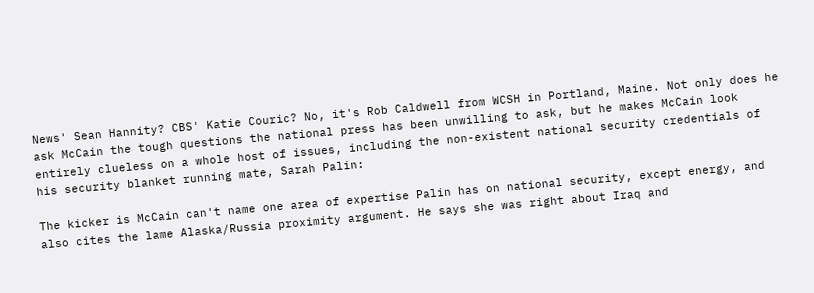News' Sean Hannity? CBS' Katie Couric? No, it's Rob Caldwell from WCSH in Portland, Maine. Not only does he ask McCain the tough questions the national press has been unwilling to ask, but he makes McCain look entirely clueless on a whole host of issues, including the non-existent national security credentials of his security blanket running mate, Sarah Palin:

The kicker is McCain can't name one area of expertise Palin has on national security, except energy, and also cites the lame Alaska/Russia proximity argument. He says she was right about Iraq and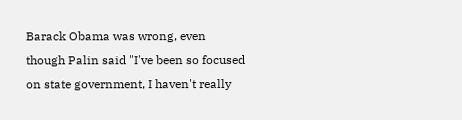Barack Obama was wrong, even though Palin said "I've been so focused on state government, I haven't really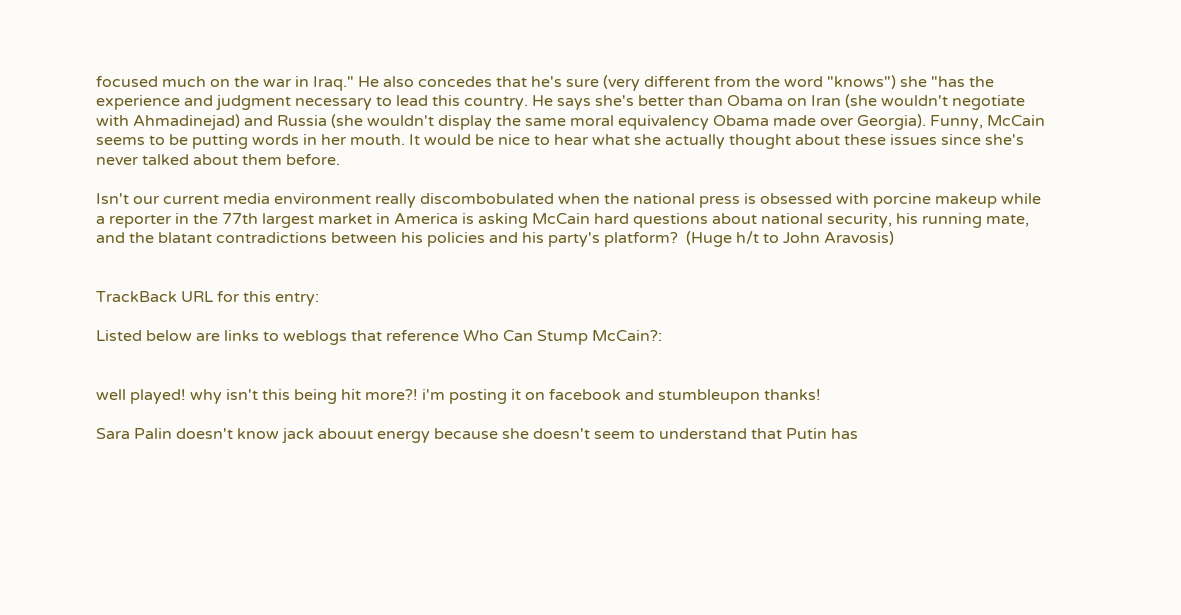focused much on the war in Iraq." He also concedes that he's sure (very different from the word "knows") she "has the experience and judgment necessary to lead this country. He says she's better than Obama on Iran (she wouldn't negotiate with Ahmadinejad) and Russia (she wouldn't display the same moral equivalency Obama made over Georgia). Funny, McCain seems to be putting words in her mouth. It would be nice to hear what she actually thought about these issues since she's never talked about them before.

Isn't our current media environment really discombobulated when the national press is obsessed with porcine makeup while a reporter in the 77th largest market in America is asking McCain hard questions about national security, his running mate, and the blatant contradictions between his policies and his party's platform?  (Huge h/t to John Aravosis)


TrackBack URL for this entry:

Listed below are links to weblogs that reference Who Can Stump McCain?:


well played! why isn't this being hit more?! i'm posting it on facebook and stumbleupon thanks!

Sara Palin doesn't know jack abouut energy because she doesn't seem to understand that Putin has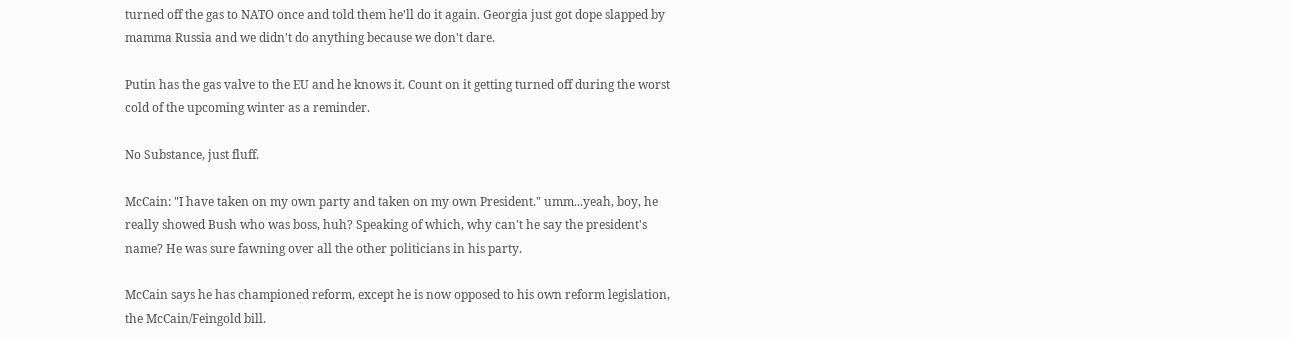turned off the gas to NATO once and told them he'll do it again. Georgia just got dope slapped by mamma Russia and we didn't do anything because we don't dare.

Putin has the gas valve to the EU and he knows it. Count on it getting turned off during the worst cold of the upcoming winter as a reminder.

No Substance, just fluff.

McCain: "I have taken on my own party and taken on my own President." umm...yeah, boy, he really showed Bush who was boss, huh? Speaking of which, why can't he say the president's name? He was sure fawning over all the other politicians in his party.

McCain says he has championed reform, except he is now opposed to his own reform legislation, the McCain/Feingold bill.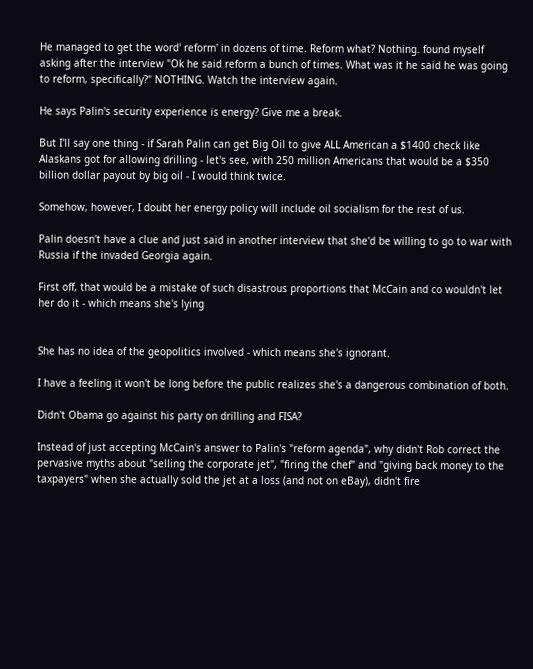He managed to get the word' reform' in dozens of time. Reform what? Nothing. found myself asking after the interview "Ok he said reform a bunch of times. What was it he said he was going to reform, specifically?" NOTHING. Watch the interview again.

He says Palin's security experience is energy? Give me a break.

But I'll say one thing - if Sarah Palin can get Big Oil to give ALL American a $1400 check like Alaskans got for allowing drilling - let's see, with 250 million Americans that would be a $350 billion dollar payout by big oil - I would think twice.

Somehow, however, I doubt her energy policy will include oil socialism for the rest of us.

Palin doesn't have a clue and just said in another interview that she'd be willing to go to war with Russia if the invaded Georgia again.

First off, that would be a mistake of such disastrous proportions that McCain and co wouldn't let her do it - which means she's lying


She has no idea of the geopolitics involved - which means she's ignorant.

I have a feeling it won't be long before the public realizes she's a dangerous combination of both.

Didn't Obama go against his party on drilling and FISA?

Instead of just accepting McCain's answer to Palin's "reform agenda", why didn't Rob correct the pervasive myths about "selling the corporate jet", "firing the chef" and "giving back money to the taxpayers" when she actually sold the jet at a loss (and not on eBay), didn't fire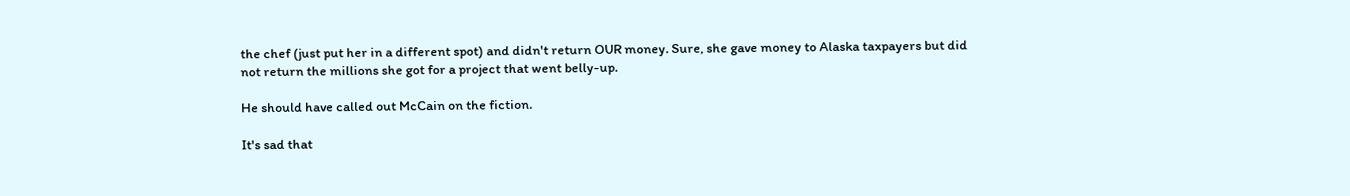the chef (just put her in a different spot) and didn't return OUR money. Sure, she gave money to Alaska taxpayers but did not return the millions she got for a project that went belly-up.

He should have called out McCain on the fiction.

It's sad that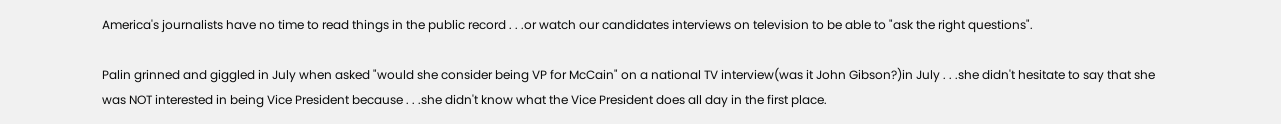America's journalists have no time to read things in the public record . . .or watch our candidates interviews on television to be able to "ask the right questions".

Palin grinned and giggled in July when asked "would she consider being VP for McCain" on a national TV interview(was it John Gibson?)in July . . .she didn't hesitate to say that she was NOT interested in being Vice President because . . .she didn't know what the Vice President does all day in the first place.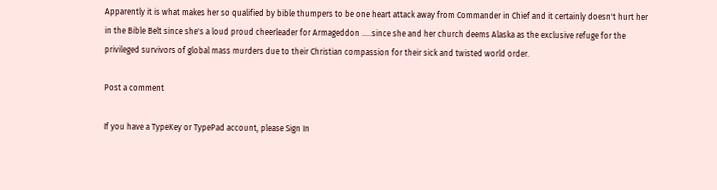Apparently it is what makes her so qualified by bible thumpers to be one heart attack away from Commander in Chief and it certainly doesn't hurt her in the Bible Belt since she's a loud proud cheerleader for Armageddon .....since she and her church deems Alaska as the exclusive refuge for the privileged survivors of global mass murders due to their Christian compassion for their sick and twisted world order.

Post a comment

If you have a TypeKey or TypePad account, please Sign In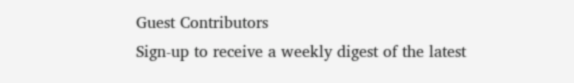Guest Contributors
Sign-up to receive a weekly digest of the latest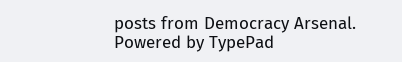posts from Democracy Arsenal.
Powered by TypePad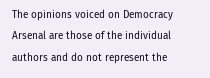The opinions voiced on Democracy Arsenal are those of the individual authors and do not represent the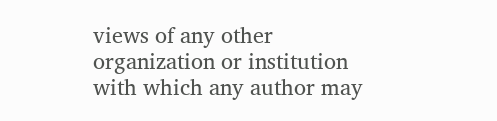views of any other organization or institution with which any author may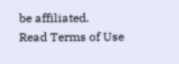be affiliated.
Read Terms of Use